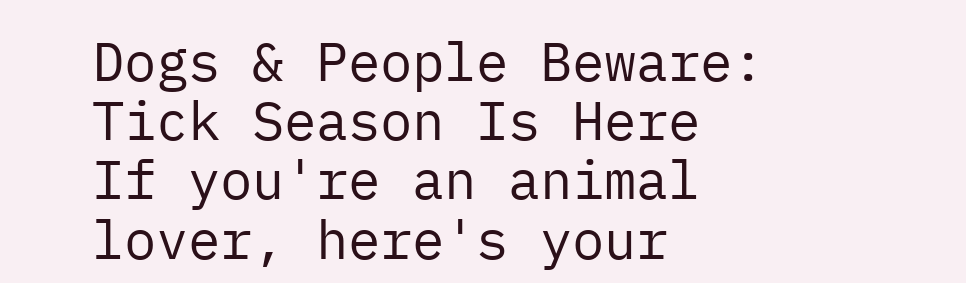Dogs & People Beware: Tick Season Is Here
If you're an animal lover, here's your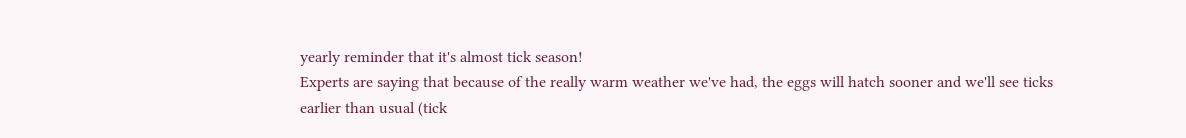yearly reminder that it's almost tick season!
Experts are saying that because of the really warm weather we've had, the eggs will hatch sooner and we'll see ticks earlier than usual (tick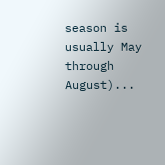season is usually May through August)...